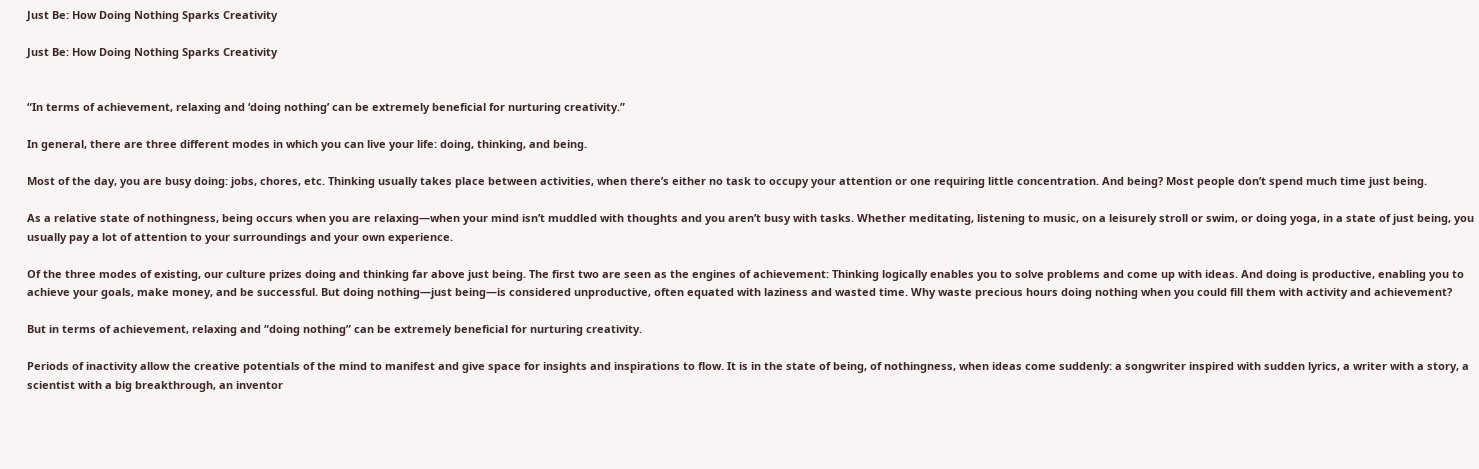Just Be: How Doing Nothing Sparks Creativity

Just Be: How Doing Nothing Sparks Creativity


“In terms of achievement, relaxing and ‘doing nothing’ can be extremely beneficial for nurturing creativity.”

In general, there are three different modes in which you can live your life: doing, thinking, and being.

Most of the day, you are busy doing: jobs, chores, etc. Thinking usually takes place between activities, when there’s either no task to occupy your attention or one requiring little concentration. And being? Most people don’t spend much time just being.

As a relative state of nothingness, being occurs when you are relaxing—when your mind isn’t muddled with thoughts and you aren’t busy with tasks. Whether meditating, listening to music, on a leisurely stroll or swim, or doing yoga, in a state of just being, you usually pay a lot of attention to your surroundings and your own experience.

Of the three modes of existing, our culture prizes doing and thinking far above just being. The first two are seen as the engines of achievement: Thinking logically enables you to solve problems and come up with ideas. And doing is productive, enabling you to achieve your goals, make money, and be successful. But doing nothing—just being—is considered unproductive, often equated with laziness and wasted time. Why waste precious hours doing nothing when you could fill them with activity and achievement?

But in terms of achievement, relaxing and “doing nothing” can be extremely beneficial for nurturing creativity.

Periods of inactivity allow the creative potentials of the mind to manifest and give space for insights and inspirations to flow. It is in the state of being, of nothingness, when ideas come suddenly: a songwriter inspired with sudden lyrics, a writer with a story, a scientist with a big breakthrough, an inventor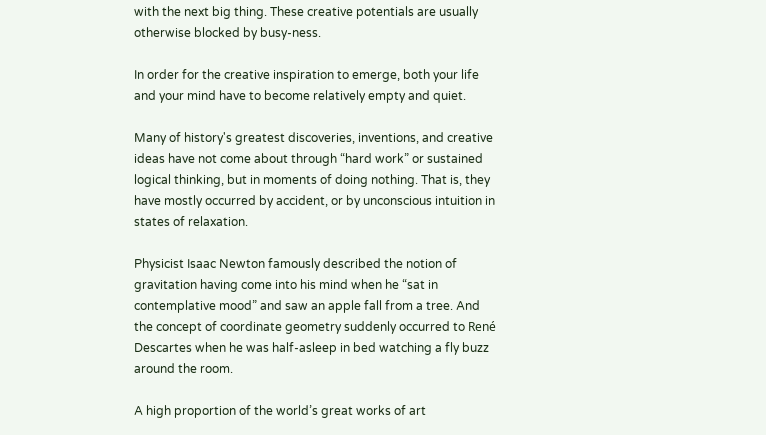with the next big thing. These creative potentials are usually otherwise blocked by busy-ness.

In order for the creative inspiration to emerge, both your life and your mind have to become relatively empty and quiet.

Many of history's greatest discoveries, inventions, and creative ideas have not come about through “hard work” or sustained logical thinking, but in moments of doing nothing. That is, they have mostly occurred by accident, or by unconscious intuition in states of relaxation.

Physicist Isaac Newton famously described the notion of gravitation having come into his mind when he “sat in contemplative mood” and saw an apple fall from a tree. And the concept of coordinate geometry suddenly occurred to René Descartes when he was half-asleep in bed watching a fly buzz around the room.

A high proportion of the world’s great works of art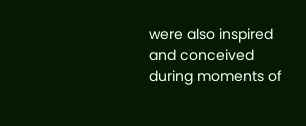were also inspired and conceived during moments of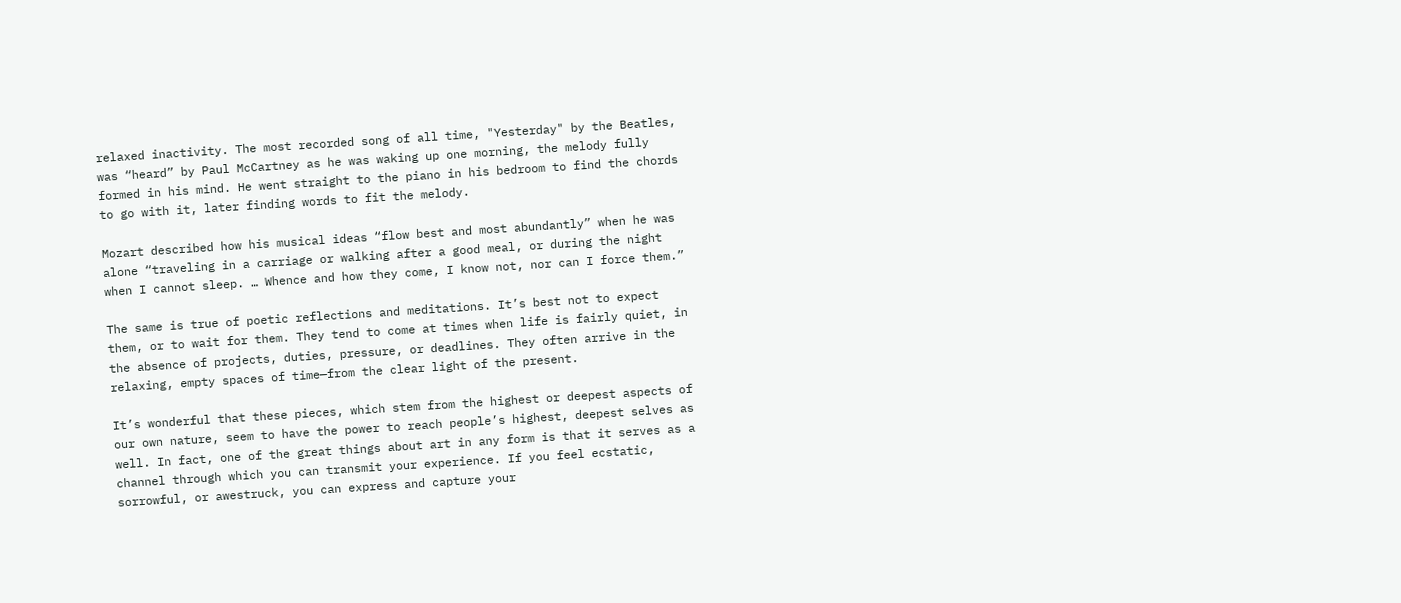relaxed inactivity. The most recorded song of all time, "Yesterday" by the Beatles, was “heard” by Paul McCartney as he was waking up one morning, the melody fully formed in his mind. He went straight to the piano in his bedroom to find the chords to go with it, later finding words to fit the melody.

Mozart described how his musical ideas “flow best and most abundantly” when he was alone “traveling in a carriage or walking after a good meal, or during the night when I cannot sleep. … Whence and how they come, I know not, nor can I force them.”

The same is true of poetic reflections and meditations. It’s best not to expect them, or to wait for them. They tend to come at times when life is fairly quiet, in the absence of projects, duties, pressure, or deadlines. They often arrive in the relaxing, empty spaces of time—from the clear light of the present.

It’s wonderful that these pieces, which stem from the highest or deepest aspects of our own nature, seem to have the power to reach people’s highest, deepest selves as well. In fact, one of the great things about art in any form is that it serves as a channel through which you can transmit your experience. If you feel ecstatic, sorrowful, or awestruck, you can express and capture your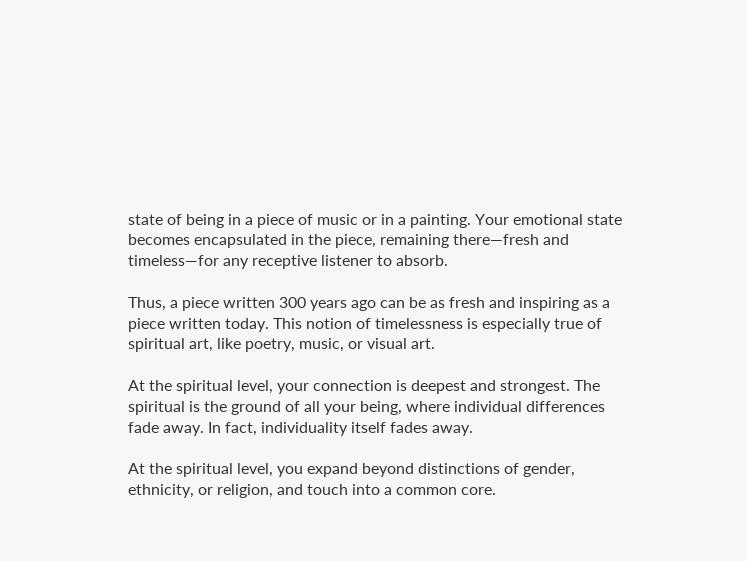state of being in a piece of music or in a painting. Your emotional state becomes encapsulated in the piece, remaining there—fresh and timeless—for any receptive listener to absorb.

Thus, a piece written 300 years ago can be as fresh and inspiring as a piece written today. This notion of timelessness is especially true of spiritual art, like poetry, music, or visual art.

At the spiritual level, your connection is deepest and strongest. The spiritual is the ground of all your being, where individual differences fade away. In fact, individuality itself fades away.

At the spiritual level, you expand beyond distinctions of gender, ethnicity, or religion, and touch into a common core.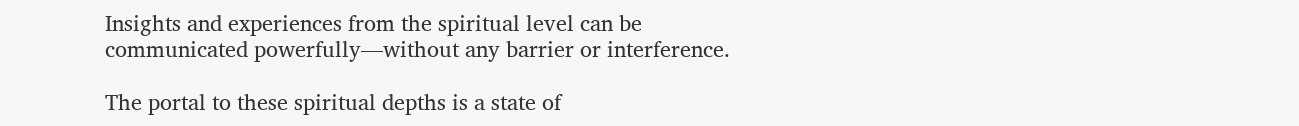Insights and experiences from the spiritual level can be communicated powerfully—without any barrier or interference.

The portal to these spiritual depths is a state of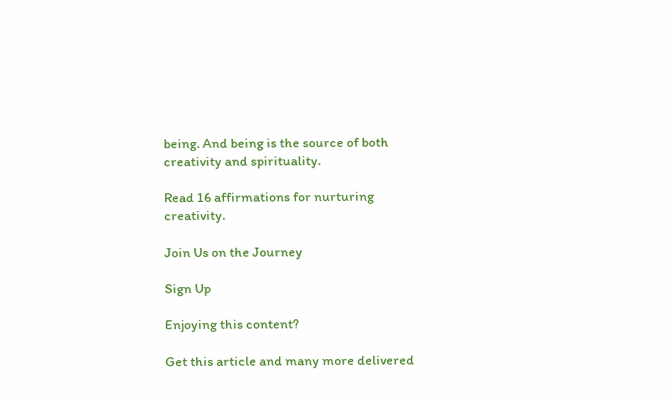being. And being is the source of both creativity and spirituality.

Read 16 affirmations for nurturing creativity.

Join Us on the Journey

Sign Up

Enjoying this content?

Get this article and many more delivered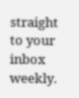straight to your inbox weekly.